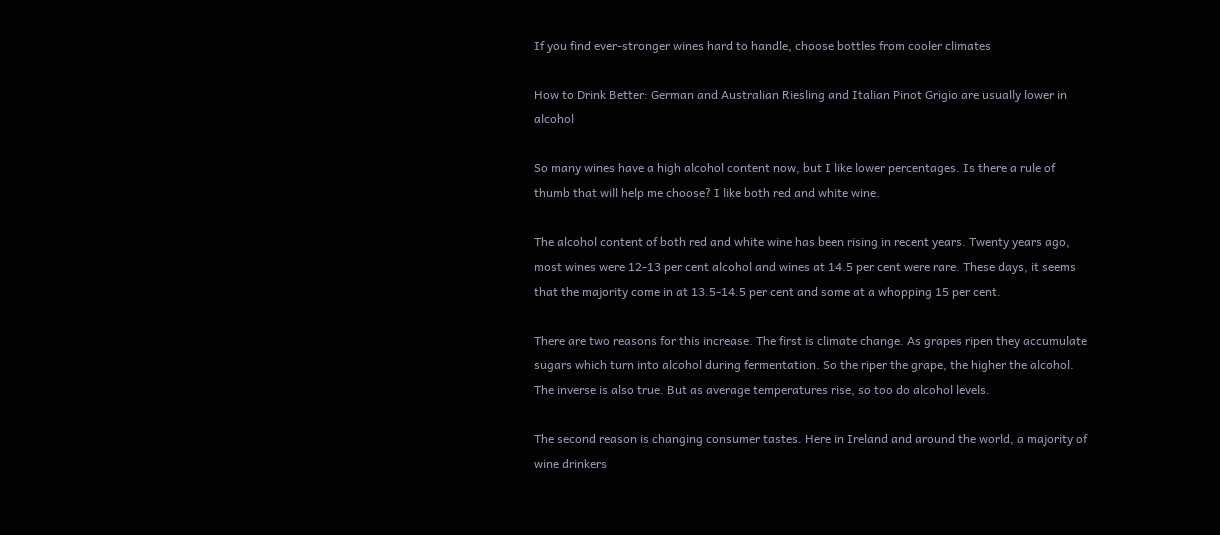If you find ever-stronger wines hard to handle, choose bottles from cooler climates

How to Drink Better: German and Australian Riesling and Italian Pinot Grigio are usually lower in alcohol

So many wines have a high alcohol content now, but I like lower percentages. Is there a rule of thumb that will help me choose? I like both red and white wine.

The alcohol content of both red and white wine has been rising in recent years. Twenty years ago, most wines were 12-13 per cent alcohol and wines at 14.5 per cent were rare. These days, it seems that the majority come in at 13.5-14.5 per cent and some at a whopping 15 per cent.

There are two reasons for this increase. The first is climate change. As grapes ripen they accumulate sugars which turn into alcohol during fermentation. So the riper the grape, the higher the alcohol. The inverse is also true. But as average temperatures rise, so too do alcohol levels.

The second reason is changing consumer tastes. Here in Ireland and around the world, a majority of wine drinkers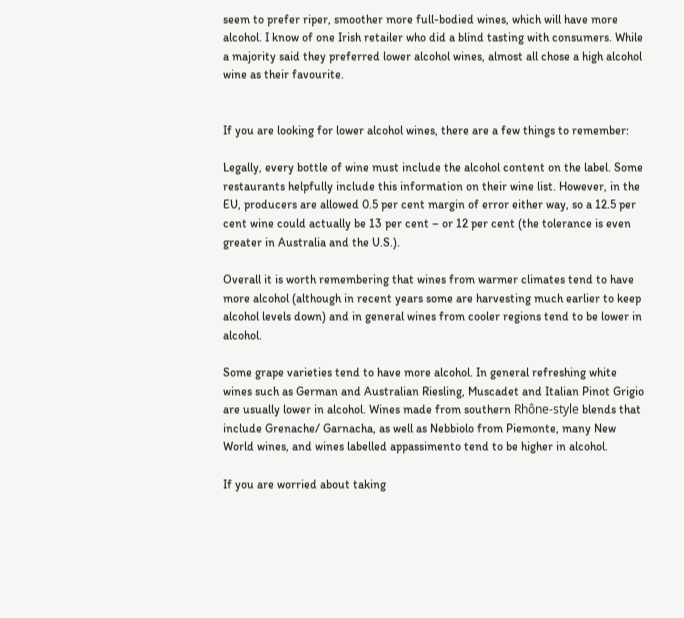seem to prefer riper, smoother more full-bodied wines, which will have more alcohol. I know of one Irish retailer who did a blind tasting with consumers. While a majority said they preferred lower alcohol wines, almost all chose a high alcohol wine as their favourite.


If you are looking for lower alcohol wines, there are a few things to remember:

Legally, every bottle of wine must include the alcohol content on the label. Some restaurants helpfully include this information on their wine list. However, in the EU, producers are allowed 0.5 per cent margin of error either way, so a 12.5 per cent wine could actually be 13 per cent – or 12 per cent (the tolerance is even greater in Australia and the U.S.).

Overall it is worth remembering that wines from warmer climates tend to have more alcohol (although in recent years some are harvesting much earlier to keep alcohol levels down) and in general wines from cooler regions tend to be lower in alcohol.

Some grape varieties tend to have more alcohol. In general refreshing white wines such as German and Australian Riesling, Muscadet and Italian Pinot Grigio are usually lower in alcohol. Wines made from southern Rhône-style blends that include Grenache/ Garnacha, as well as Nebbiolo from Piemonte, many New World wines, and wines labelled appassimento tend to be higher in alcohol.

If you are worried about taking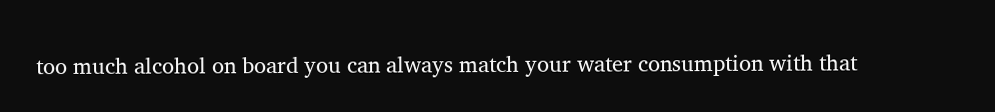too much alcohol on board you can always match your water consumption with that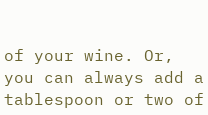of your wine. Or, you can always add a tablespoon or two of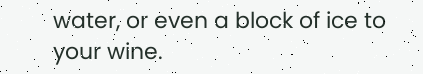water, or even a block of ice to your wine.